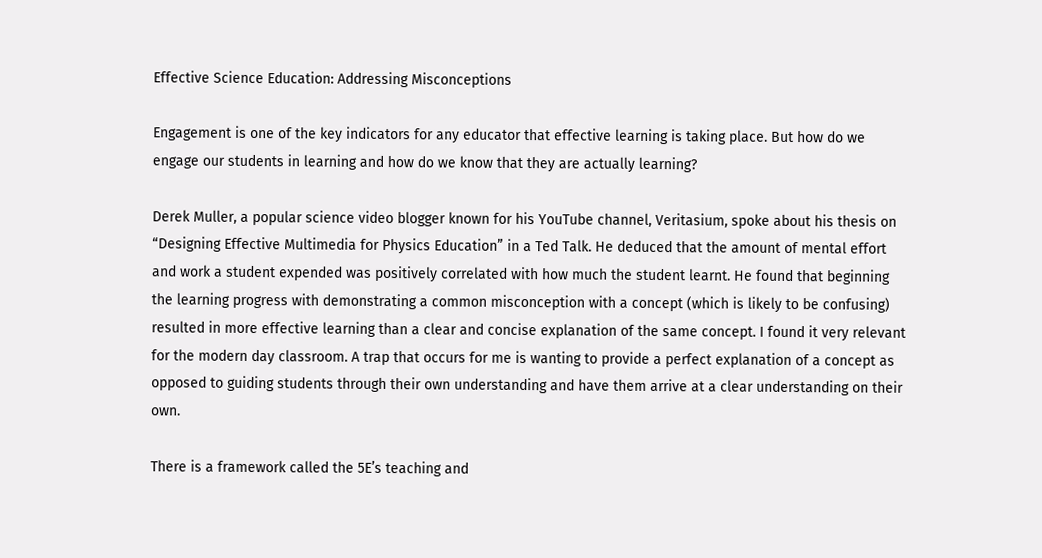Effective Science Education: Addressing Misconceptions

Engagement is one of the key indicators for any educator that effective learning is taking place. But how do we engage our students in learning and how do we know that they are actually learning?

Derek Muller, a popular science video blogger known for his YouTube channel, Veritasium, spoke about his thesis on “Designing Effective Multimedia for Physics Education” in a Ted Talk. He deduced that the amount of mental effort and work a student expended was positively correlated with how much the student learnt. He found that beginning the learning progress with demonstrating a common misconception with a concept (which is likely to be confusing) resulted in more effective learning than a clear and concise explanation of the same concept. I found it very relevant for the modern day classroom. A trap that occurs for me is wanting to provide a perfect explanation of a concept as opposed to guiding students through their own understanding and have them arrive at a clear understanding on their own.

There is a framework called the 5E’s teaching and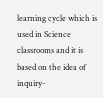learning cycle which is used in Science classrooms and it is based on the idea of inquiry-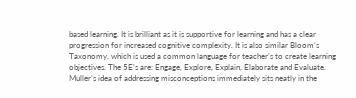based learning. It is brilliant as it is supportive for learning and has a clear progression for increased cognitive complexity. It is also similar Bloom’s Taxonomy, which is used a common language for teacher’s to create learning objectives. The 5E’s are: Engage, Explore, Explain, Elaborate and Evaluate. Muller’s idea of addressing misconceptions immediately sits neatly in the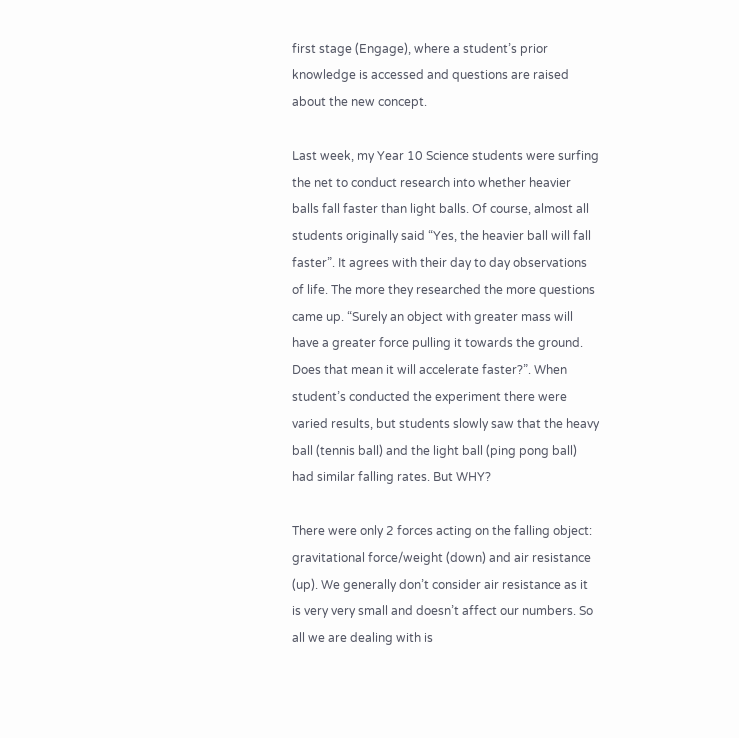first stage (Engage), where a student’s prior knowledge is accessed and questions are raised about the new concept.

Last week, my Year 10 Science students were surfing the net to conduct research into whether heavier balls fall faster than light balls. Of course, almost all students originally said “Yes, the heavier ball will fall faster”. It agrees with their day to day observations of life. The more they researched the more questions came up. “Surely an object with greater mass will have a greater force pulling it towards the ground. Does that mean it will accelerate faster?”. When student’s conducted the experiment there were varied results, but students slowly saw that the heavy ball (tennis ball) and the light ball (ping pong ball) had similar falling rates. But WHY?

There were only 2 forces acting on the falling object: gravitational force/weight (down) and air resistance (up). We generally don’t consider air resistance as it is very very small and doesn’t affect our numbers. So all we are dealing with is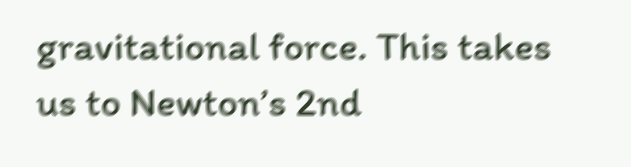gravitational force. This takes us to Newton’s 2nd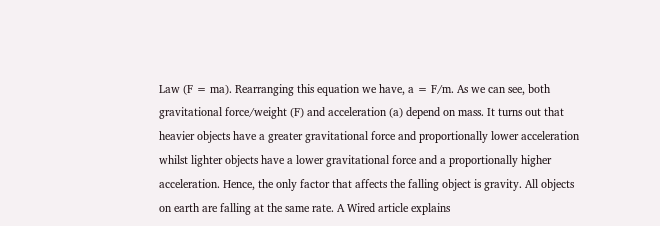Law (F = ma). Rearranging this equation we have, a = F/m. As we can see, both gravitational force/weight (F) and acceleration (a) depend on mass. It turns out that heavier objects have a greater gravitational force and proportionally lower acceleration whilst lighter objects have a lower gravitational force and a proportionally higher acceleration. Hence, the only factor that affects the falling object is gravity. All objects on earth are falling at the same rate. A Wired article explains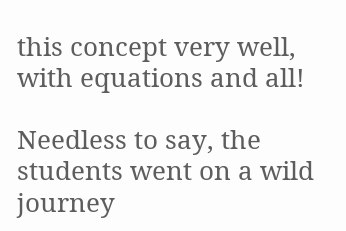this concept very well, with equations and all!

Needless to say, the students went on a wild journey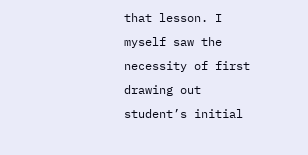that lesson. I myself saw the necessity of first drawing out student’s initial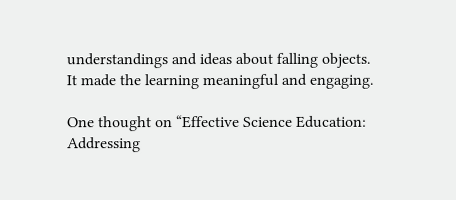understandings and ideas about falling objects. It made the learning meaningful and engaging.

One thought on “Effective Science Education: Addressing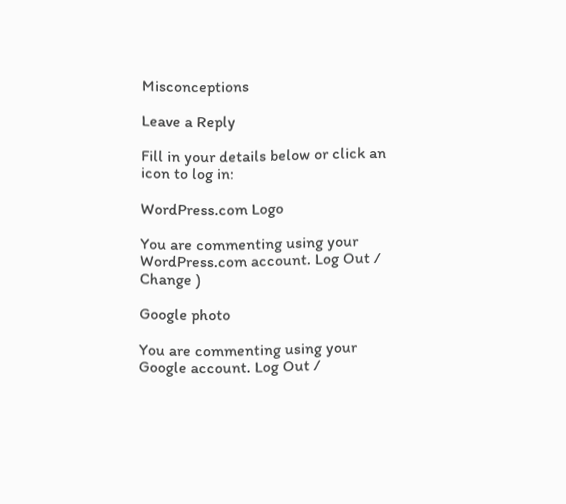Misconceptions

Leave a Reply

Fill in your details below or click an icon to log in:

WordPress.com Logo

You are commenting using your WordPress.com account. Log Out /  Change )

Google photo

You are commenting using your Google account. Log Out /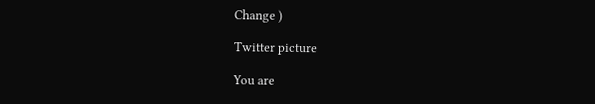Change )

Twitter picture

You are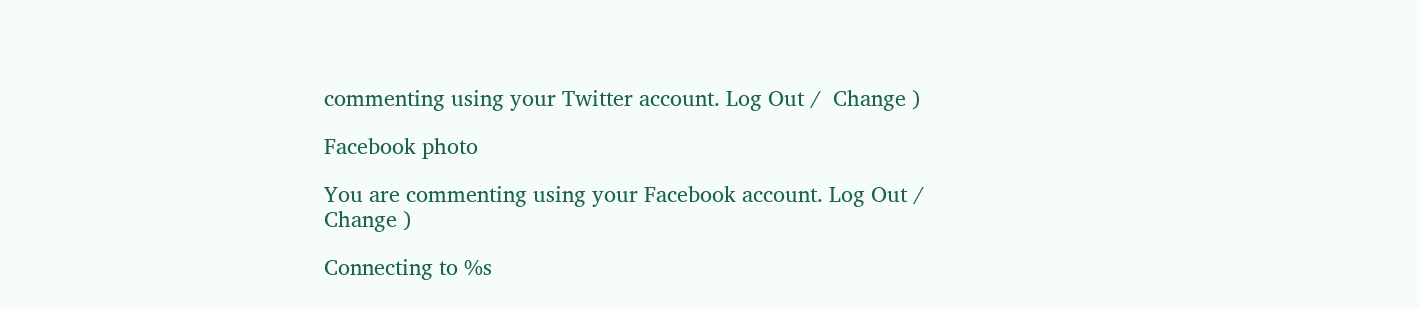commenting using your Twitter account. Log Out /  Change )

Facebook photo

You are commenting using your Facebook account. Log Out /  Change )

Connecting to %s